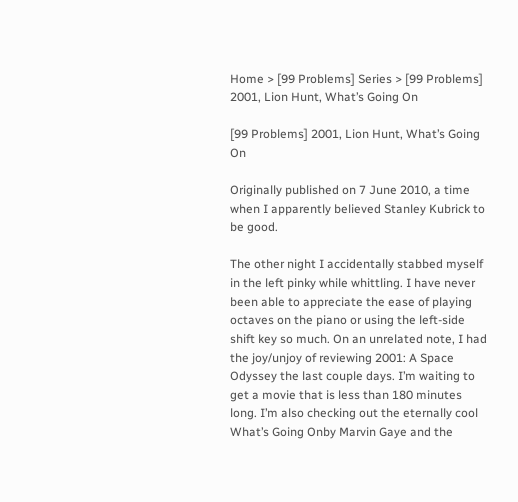Home > [99 Problems] Series > [99 Problems] 2001, Lion Hunt, What’s Going On

[99 Problems] 2001, Lion Hunt, What’s Going On

Originally published on 7 June 2010, a time when I apparently believed Stanley Kubrick to be good.

The other night I accidentally stabbed myself in the left pinky while whittling. I have never been able to appreciate the ease of playing octaves on the piano or using the left-side shift key so much. On an unrelated note, I had the joy/unjoy of reviewing 2001: A Space Odyssey the last couple days. I’m waiting to get a movie that is less than 180 minutes long. I’m also checking out the eternally cool What’s Going Onby Marvin Gaye and the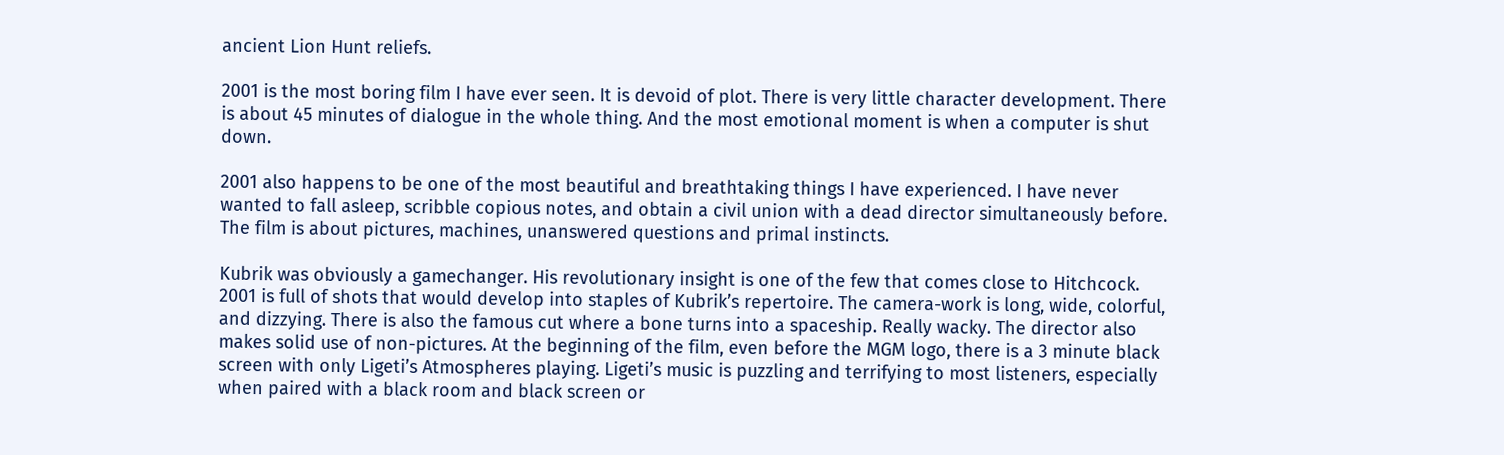ancient Lion Hunt reliefs.

2001 is the most boring film I have ever seen. It is devoid of plot. There is very little character development. There is about 45 minutes of dialogue in the whole thing. And the most emotional moment is when a computer is shut down.

2001 also happens to be one of the most beautiful and breathtaking things I have experienced. I have never wanted to fall asleep, scribble copious notes, and obtain a civil union with a dead director simultaneously before. The film is about pictures, machines, unanswered questions and primal instincts.

Kubrik was obviously a gamechanger. His revolutionary insight is one of the few that comes close to Hitchcock. 2001 is full of shots that would develop into staples of Kubrik’s repertoire. The camera-work is long, wide, colorful, and dizzying. There is also the famous cut where a bone turns into a spaceship. Really wacky. The director also makes solid use of non-pictures. At the beginning of the film, even before the MGM logo, there is a 3 minute black screen with only Ligeti’s Atmospheres playing. Ligeti’s music is puzzling and terrifying to most listeners, especially when paired with a black room and black screen or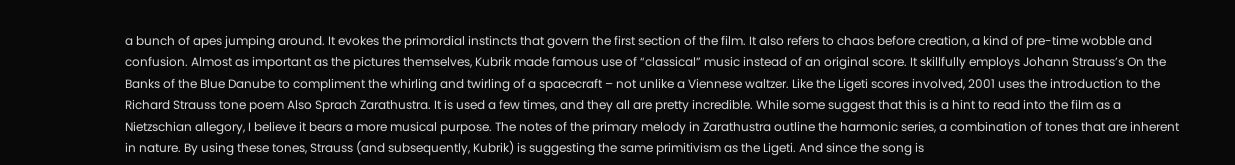a bunch of apes jumping around. It evokes the primordial instincts that govern the first section of the film. It also refers to chaos before creation, a kind of pre-time wobble and confusion. Almost as important as the pictures themselves, Kubrik made famous use of “classical” music instead of an original score. It skillfully employs Johann Strauss’s On the Banks of the Blue Danube to compliment the whirling and twirling of a spacecraft – not unlike a Viennese waltzer. Like the Ligeti scores involved, 2001 uses the introduction to the Richard Strauss tone poem Also Sprach Zarathustra. It is used a few times, and they all are pretty incredible. While some suggest that this is a hint to read into the film as a Nietzschian allegory, I believe it bears a more musical purpose. The notes of the primary melody in Zarathustra outline the harmonic series, a combination of tones that are inherent in nature. By using these tones, Strauss (and subsequently, Kubrik) is suggesting the same primitivism as the Ligeti. And since the song is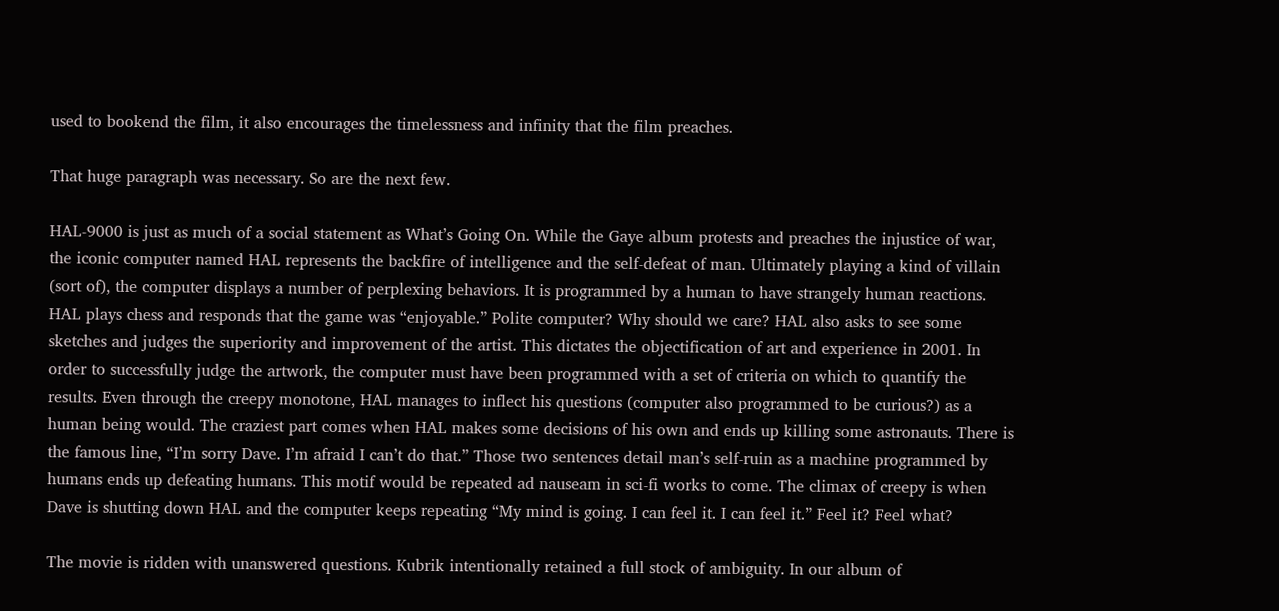used to bookend the film, it also encourages the timelessness and infinity that the film preaches.

That huge paragraph was necessary. So are the next few.

HAL-9000 is just as much of a social statement as What’s Going On. While the Gaye album protests and preaches the injustice of war, the iconic computer named HAL represents the backfire of intelligence and the self-defeat of man. Ultimately playing a kind of villain (sort of), the computer displays a number of perplexing behaviors. It is programmed by a human to have strangely human reactions. HAL plays chess and responds that the game was “enjoyable.” Polite computer? Why should we care? HAL also asks to see some sketches and judges the superiority and improvement of the artist. This dictates the objectification of art and experience in 2001. In order to successfully judge the artwork, the computer must have been programmed with a set of criteria on which to quantify the results. Even through the creepy monotone, HAL manages to inflect his questions (computer also programmed to be curious?) as a human being would. The craziest part comes when HAL makes some decisions of his own and ends up killing some astronauts. There is the famous line, “I’m sorry Dave. I’m afraid I can’t do that.” Those two sentences detail man’s self-ruin as a machine programmed by humans ends up defeating humans. This motif would be repeated ad nauseam in sci-fi works to come. The climax of creepy is when Dave is shutting down HAL and the computer keeps repeating “My mind is going. I can feel it. I can feel it.” Feel it? Feel what?

The movie is ridden with unanswered questions. Kubrik intentionally retained a full stock of ambiguity. In our album of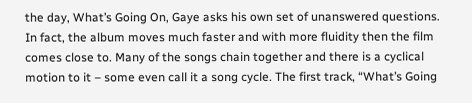the day, What’s Going On, Gaye asks his own set of unanswered questions. In fact, the album moves much faster and with more fluidity then the film comes close to. Many of the songs chain together and there is a cyclical motion to it – some even call it a song cycle. The first track, “What’s Going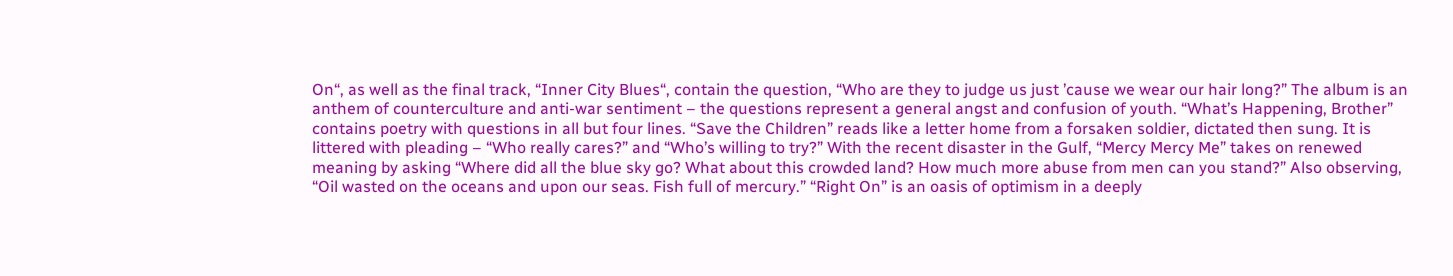On“, as well as the final track, “Inner City Blues“, contain the question, “Who are they to judge us just ’cause we wear our hair long?” The album is an anthem of counterculture and anti-war sentiment – the questions represent a general angst and confusion of youth. “What’s Happening, Brother” contains poetry with questions in all but four lines. “Save the Children” reads like a letter home from a forsaken soldier, dictated then sung. It is littered with pleading – “Who really cares?” and “Who’s willing to try?” With the recent disaster in the Gulf, “Mercy Mercy Me” takes on renewed meaning by asking “Where did all the blue sky go? What about this crowded land? How much more abuse from men can you stand?” Also observing, “Oil wasted on the oceans and upon our seas. Fish full of mercury.” “Right On” is an oasis of optimism in a deeply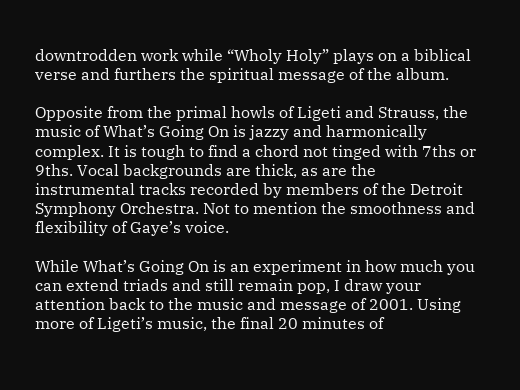downtrodden work while “Wholy Holy” plays on a biblical verse and furthers the spiritual message of the album.

Opposite from the primal howls of Ligeti and Strauss, the music of What’s Going On is jazzy and harmonically complex. It is tough to find a chord not tinged with 7ths or 9ths. Vocal backgrounds are thick, as are the instrumental tracks recorded by members of the Detroit Symphony Orchestra. Not to mention the smoothness and flexibility of Gaye’s voice.

While What’s Going On is an experiment in how much you can extend triads and still remain pop, I draw your attention back to the music and message of 2001. Using more of Ligeti’s music, the final 20 minutes of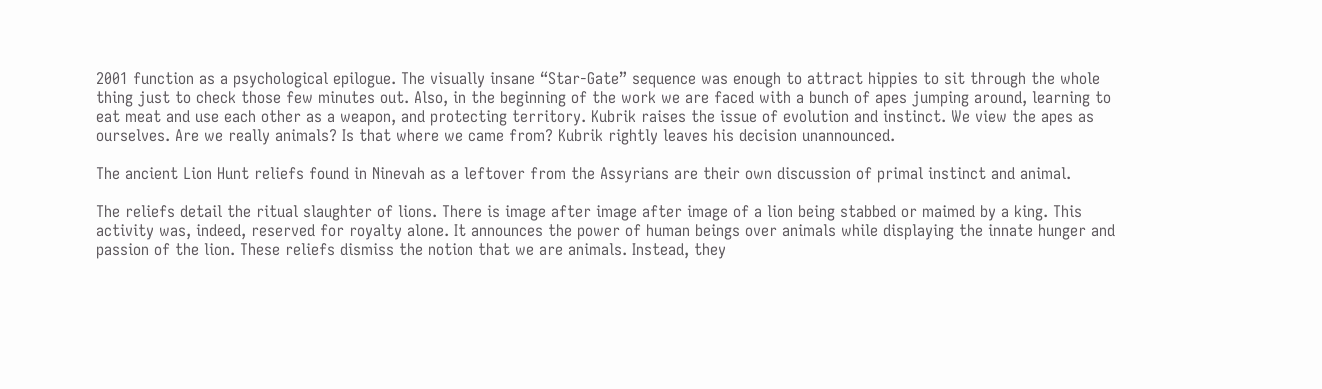2001 function as a psychological epilogue. The visually insane “Star-Gate” sequence was enough to attract hippies to sit through the whole thing just to check those few minutes out. Also, in the beginning of the work we are faced with a bunch of apes jumping around, learning to eat meat and use each other as a weapon, and protecting territory. Kubrik raises the issue of evolution and instinct. We view the apes as ourselves. Are we really animals? Is that where we came from? Kubrik rightly leaves his decision unannounced.

The ancient Lion Hunt reliefs found in Ninevah as a leftover from the Assyrians are their own discussion of primal instinct and animal.

The reliefs detail the ritual slaughter of lions. There is image after image after image of a lion being stabbed or maimed by a king. This activity was, indeed, reserved for royalty alone. It announces the power of human beings over animals while displaying the innate hunger and passion of the lion. These reliefs dismiss the notion that we are animals. Instead, they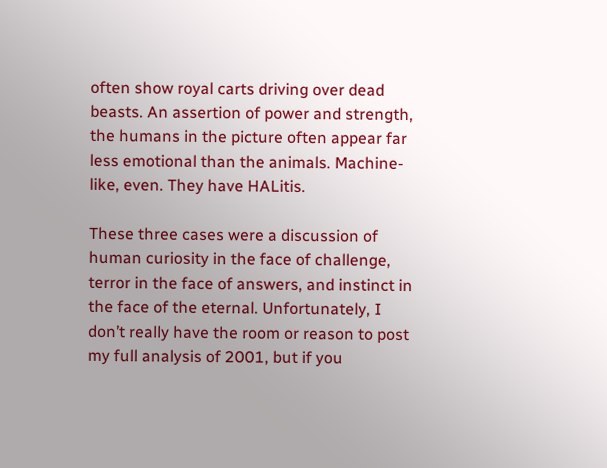often show royal carts driving over dead beasts. An assertion of power and strength, the humans in the picture often appear far less emotional than the animals. Machine-like, even. They have HALitis.

These three cases were a discussion of human curiosity in the face of challenge, terror in the face of answers, and instinct in the face of the eternal. Unfortunately, I don’t really have the room or reason to post my full analysis of 2001, but if you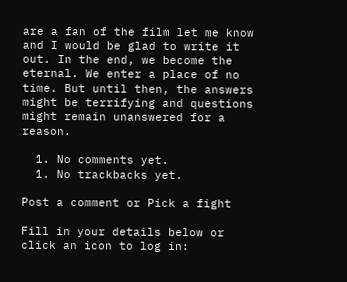are a fan of the film let me know and I would be glad to write it out. In the end, we become the eternal. We enter a place of no time. But until then, the answers might be terrifying and questions might remain unanswered for a reason.

  1. No comments yet.
  1. No trackbacks yet.

Post a comment or Pick a fight

Fill in your details below or click an icon to log in: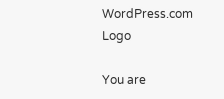WordPress.com Logo

You are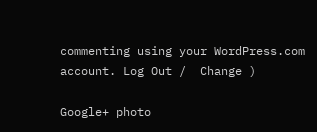commenting using your WordPress.com account. Log Out /  Change )

Google+ photo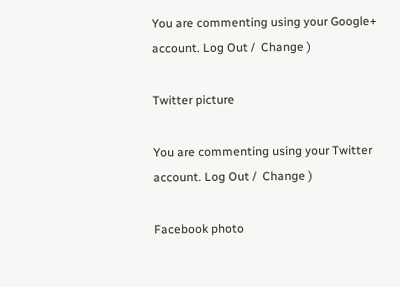You are commenting using your Google+ account. Log Out /  Change )

Twitter picture

You are commenting using your Twitter account. Log Out /  Change )

Facebook photo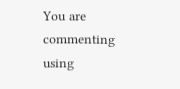You are commenting using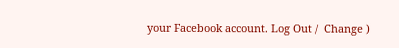your Facebook account. Log Out /  Change )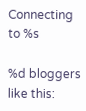Connecting to %s

%d bloggers like this: